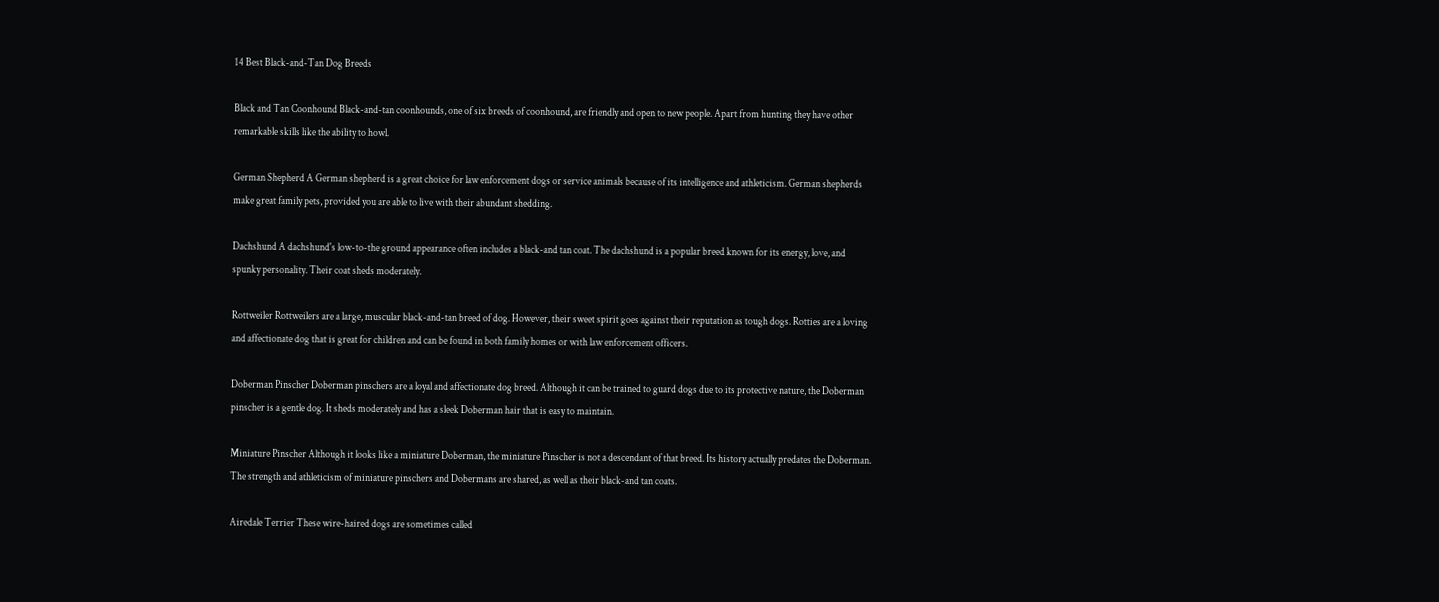14 Best Black-and-Tan Dog Breeds

Black and Tan Coonhound Black-and-tan coonhounds, one of six breeds of coonhound, are friendly and open to new people. Apart from hunting they have other remarkable skills like the ability to howl.

German Shepherd A German shepherd is a great choice for law enforcement dogs or service animals because of its intelligence and athleticism. German shepherds make great family pets, provided you are able to live with their abundant shedding.

Dachshund A dachshund's low-to-the ground appearance often includes a black-and tan coat. The dachshund is a popular breed known for its energy, love, and spunky personality. Their coat sheds moderately.

Rottweiler Rottweilers are a large, muscular black-and-tan breed of dog. However, their sweet spirit goes against their reputation as tough dogs. Rotties are a loving and affectionate dog that is great for children and can be found in both family homes or with law enforcement officers.

Doberman Pinscher Doberman pinschers are a loyal and affectionate dog breed. Although it can be trained to guard dogs due to its protective nature, the Doberman pinscher is a gentle dog. It sheds moderately and has a sleek Doberman hair that is easy to maintain.

Miniature Pinscher Although it looks like a miniature Doberman, the miniature Pinscher is not a descendant of that breed. Its history actually predates the Doberman. The strength and athleticism of miniature pinschers and Dobermans are shared, as well as their black-and tan coats.

Airedale Terrier These wire-haired dogs are sometimes called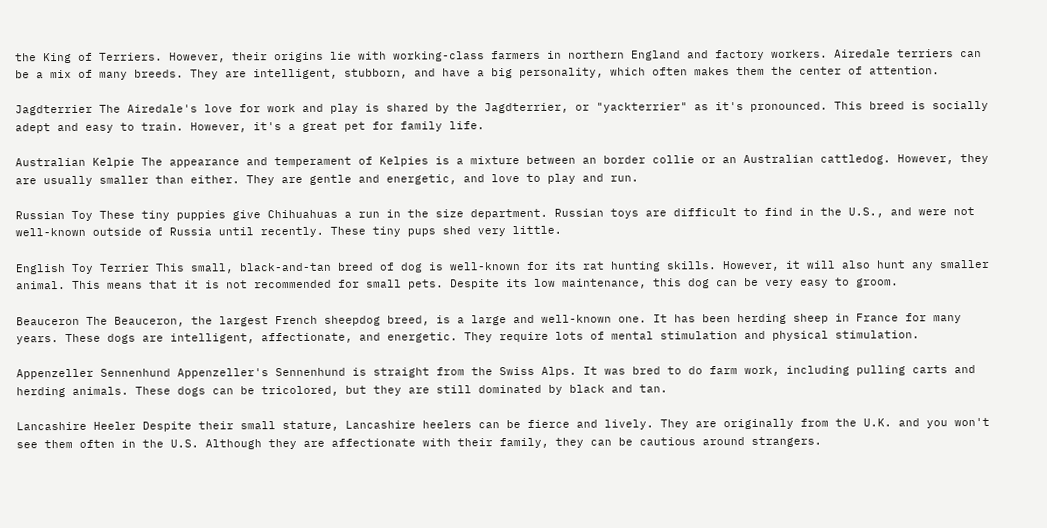the King of Terriers. However, their origins lie with working-class farmers in northern England and factory workers. Airedale terriers can be a mix of many breeds. They are intelligent, stubborn, and have a big personality, which often makes them the center of attention.

Jagdterrier The Airedale's love for work and play is shared by the Jagdterrier, or "yackterrier" as it's pronounced. This breed is socially adept and easy to train. However, it's a great pet for family life.

Australian Kelpie The appearance and temperament of Kelpies is a mixture between an border collie or an Australian cattledog. However, they are usually smaller than either. They are gentle and energetic, and love to play and run.

Russian Toy These tiny puppies give Chihuahuas a run in the size department. Russian toys are difficult to find in the U.S., and were not well-known outside of Russia until recently. These tiny pups shed very little.

English Toy Terrier This small, black-and-tan breed of dog is well-known for its rat hunting skills. However, it will also hunt any smaller animal. This means that it is not recommended for small pets. Despite its low maintenance, this dog can be very easy to groom.

Beauceron The Beauceron, the largest French sheepdog breed, is a large and well-known one. It has been herding sheep in France for many years. These dogs are intelligent, affectionate, and energetic. They require lots of mental stimulation and physical stimulation.

Appenzeller Sennenhund Appenzeller's Sennenhund is straight from the Swiss Alps. It was bred to do farm work, including pulling carts and herding animals. These dogs can be tricolored, but they are still dominated by black and tan.

Lancashire Heeler Despite their small stature, Lancashire heelers can be fierce and lively. They are originally from the U.K. and you won't see them often in the U.S. Although they are affectionate with their family, they can be cautious around strangers.